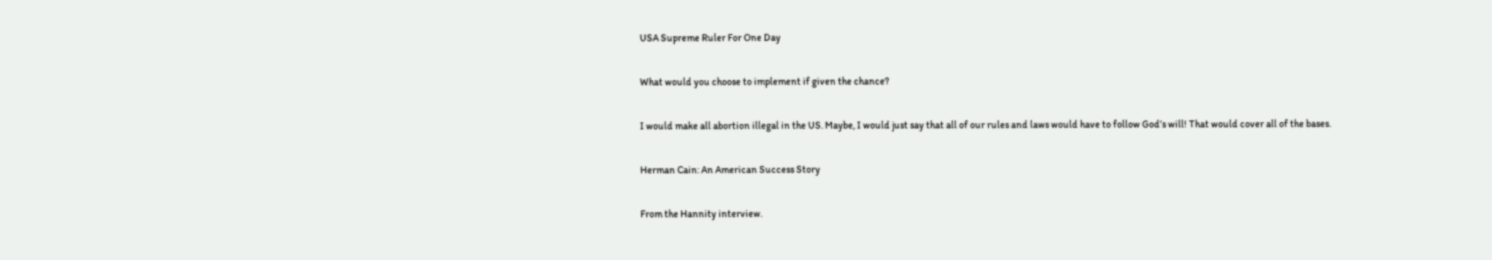USA Supreme Ruler For One Day

What would you choose to implement if given the chance?

I would make all abortion illegal in the US. Maybe, I would just say that all of our rules and laws would have to follow God’s will! That would cover all of the bases.

Herman Cain: An American Success Story

From the Hannity interview.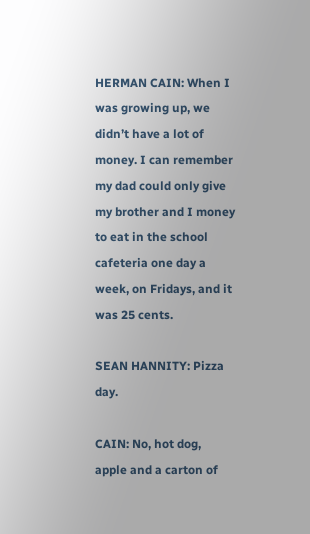HERMAN CAIN: When I was growing up, we didn’t have a lot of money. I can remember my dad could only give my brother and I money to eat in the school cafeteria one day a week, on Fridays, and it was 25 cents.

SEAN HANNITY: Pizza day.

CAIN: No, hot dog, apple and a carton of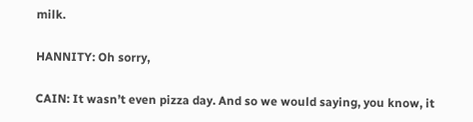milk.

HANNITY: Oh sorry,

CAIN: It wasn’t even pizza day. And so we would saying, you know, it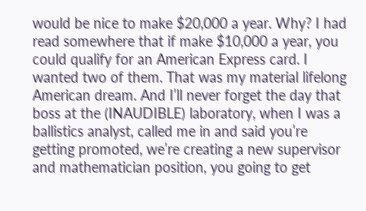would be nice to make $20,000 a year. Why? I had read somewhere that if make $10,000 a year, you could qualify for an American Express card. I wanted two of them. That was my material lifelong American dream. And I’ll never forget the day that boss at the (INAUDIBLE) laboratory, when I was a ballistics analyst, called me in and said you’re getting promoted, we’re creating a new supervisor and mathematician position, you going to get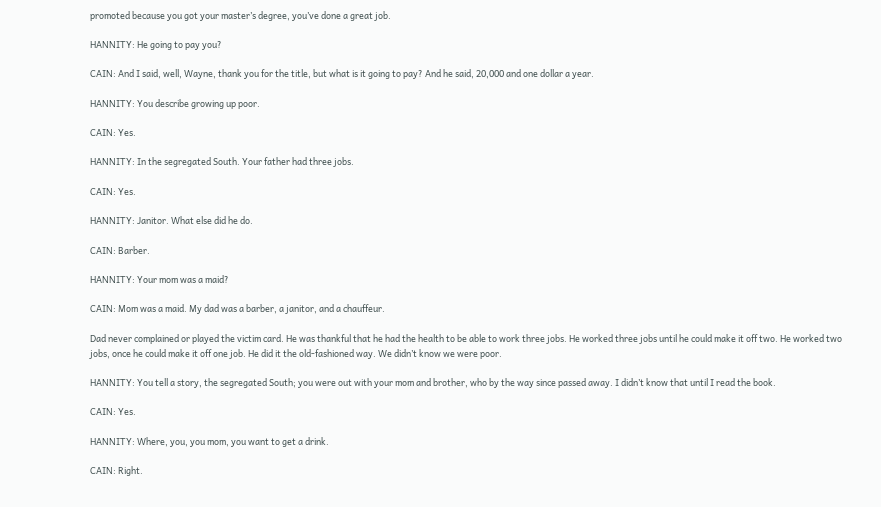promoted because you got your master’s degree, you’ve done a great job.

HANNITY: He going to pay you?

CAIN: And I said, well, Wayne, thank you for the title, but what is it going to pay? And he said, 20,000 and one dollar a year.

HANNITY: You describe growing up poor.

CAIN: Yes.

HANNITY: In the segregated South. Your father had three jobs.

CAIN: Yes.

HANNITY: Janitor. What else did he do.

CAIN: Barber.

HANNITY: Your mom was a maid?

CAIN: Mom was a maid. My dad was a barber, a janitor, and a chauffeur.

Dad never complained or played the victim card. He was thankful that he had the health to be able to work three jobs. He worked three jobs until he could make it off two. He worked two jobs, once he could make it off one job. He did it the old-fashioned way. We didn’t know we were poor.

HANNITY: You tell a story, the segregated South; you were out with your mom and brother, who by the way since passed away. I didn’t know that until I read the book.

CAIN: Yes.

HANNITY: Where, you, you mom, you want to get a drink.

CAIN: Right.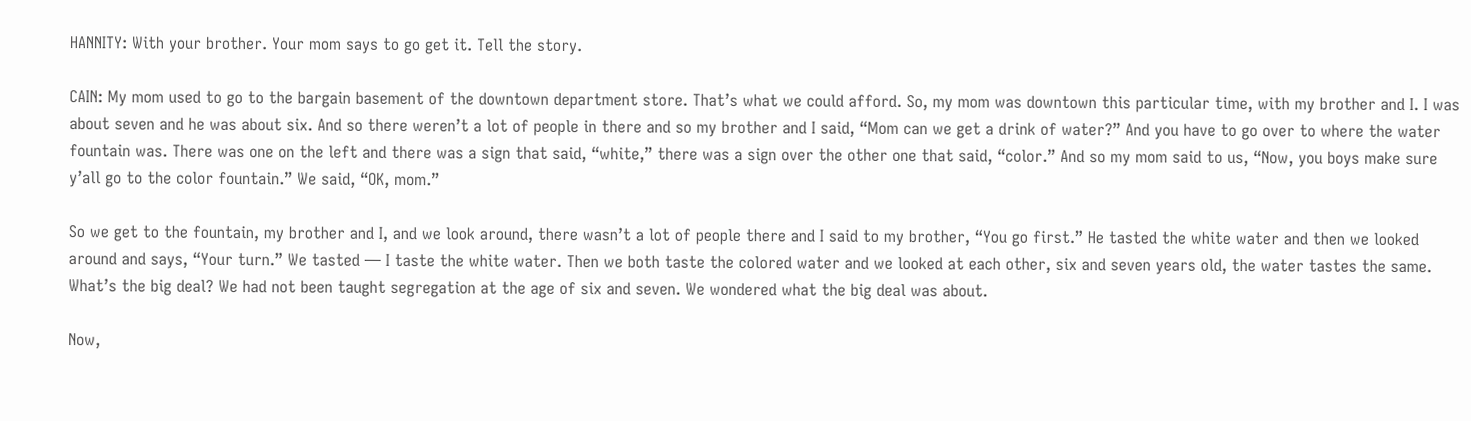HANNITY: With your brother. Your mom says to go get it. Tell the story.

CAIN: My mom used to go to the bargain basement of the downtown department store. That’s what we could afford. So, my mom was downtown this particular time, with my brother and I. I was about seven and he was about six. And so there weren’t a lot of people in there and so my brother and I said, “Mom can we get a drink of water?” And you have to go over to where the water fountain was. There was one on the left and there was a sign that said, “white,” there was a sign over the other one that said, “color.” And so my mom said to us, “Now, you boys make sure y’all go to the color fountain.” We said, “OK, mom.”

So we get to the fountain, my brother and I, and we look around, there wasn’t a lot of people there and I said to my brother, “You go first.” He tasted the white water and then we looked around and says, “Your turn.” We tasted — I taste the white water. Then we both taste the colored water and we looked at each other, six and seven years old, the water tastes the same. What’s the big deal? We had not been taught segregation at the age of six and seven. We wondered what the big deal was about.

Now,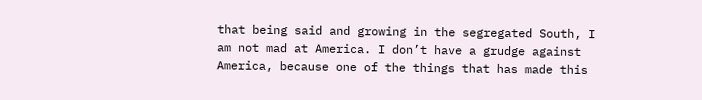that being said and growing in the segregated South, I am not mad at America. I don’t have a grudge against America, because one of the things that has made this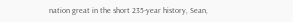nation great in the short 235-year history, Sean,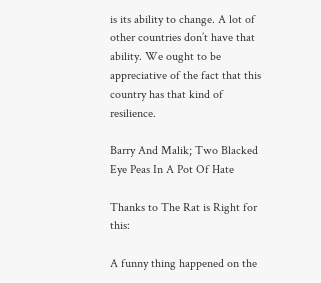is its ability to change. A lot of other countries don’t have that ability. We ought to be appreciative of the fact that this country has that kind of resilience.

Barry And Malik; Two Blacked Eye Peas In A Pot Of Hate

Thanks to The Rat is Right for this:

A funny thing happened on the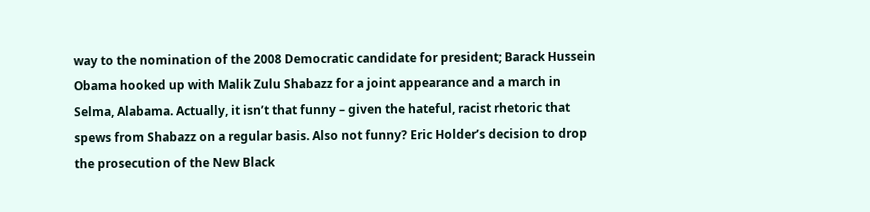way to the nomination of the 2008 Democratic candidate for president; Barack Hussein Obama hooked up with Malik Zulu Shabazz for a joint appearance and a march in Selma, Alabama. Actually, it isn’t that funny – given the hateful, racist rhetoric that spews from Shabazz on a regular basis. Also not funny? Eric Holder’s decision to drop the prosecution of the New Black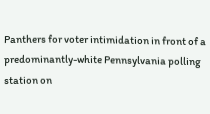Panthers for voter intimidation in front of a predominantly-white Pennsylvania polling station on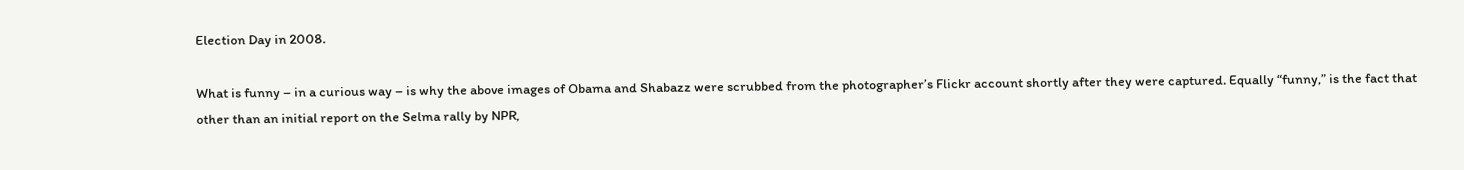Election Day in 2008.

What is funny – in a curious way – is why the above images of Obama and Shabazz were scrubbed from the photographer’s Flickr account shortly after they were captured. Equally “funny,” is the fact that other than an initial report on the Selma rally by NPR,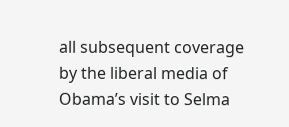all subsequent coverage by the liberal media of Obama’s visit to Selma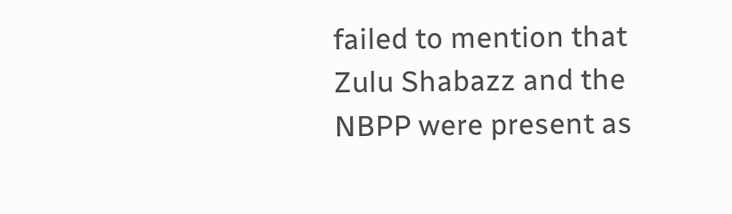failed to mention that Zulu Shabazz and the NBPP were present as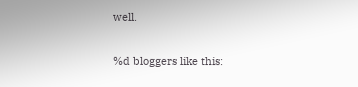well.

%d bloggers like this: